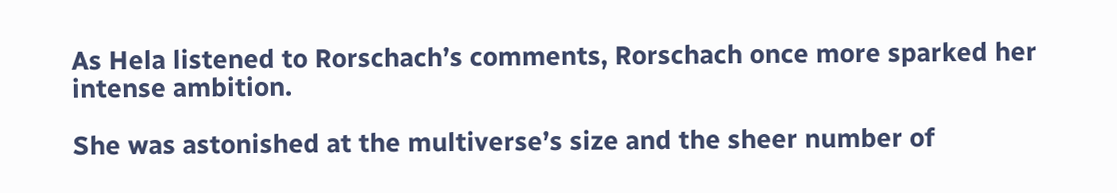As Hela listened to Rorschach’s comments, Rorschach once more sparked her intense ambition.

She was astonished at the multiverse’s size and the sheer number of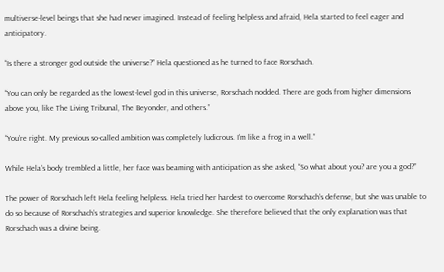multiverse-level beings that she had never imagined. Instead of feeling helpless and afraid, Hela started to feel eager and anticipatory.

“Is there a stronger god outside the universe?” Hela questioned as he turned to face Rorschach.

“You can only be regarded as the lowest-level god in this universe, Rorschach nodded. There are gods from higher dimensions above you, like The Living Tribunal, The Beyonder, and others.”

“You’re right. My previous so-called ambition was completely ludicrous. I’m like a frog in a well.”

While Hela’s body trembled a little, her face was beaming with anticipation as she asked, “So what about you? are you a god?”

The power of Rorschach left Hela feeling helpless. Hela tried her hardest to overcome Rorschach’s defense, but she was unable to do so because of Rorschach’s strategies and superior knowledge. She therefore believed that the only explanation was that Rorschach was a divine being.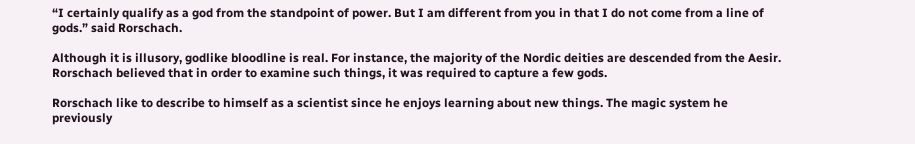“I certainly qualify as a god from the standpoint of power. But I am different from you in that I do not come from a line of gods.” said Rorschach.

Although it is illusory, godlike bloodline is real. For instance, the majority of the Nordic deities are descended from the Aesir. Rorschach believed that in order to examine such things, it was required to capture a few gods.

Rorschach like to describe to himself as a scientist since he enjoys learning about new things. The magic system he previously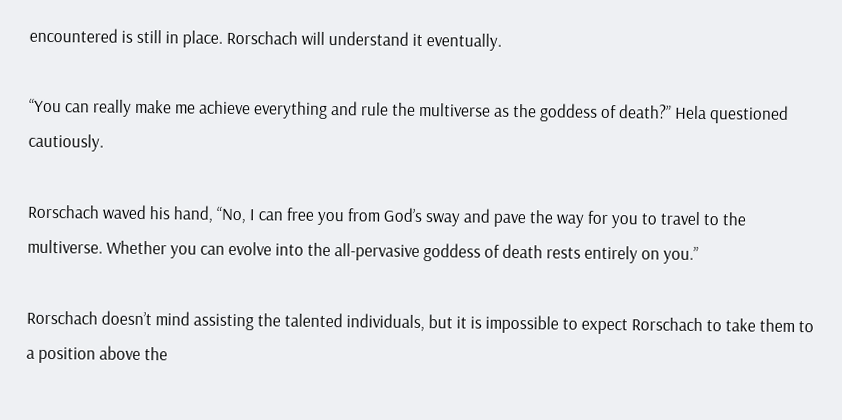encountered is still in place. Rorschach will understand it eventually.

“You can really make me achieve everything and rule the multiverse as the goddess of death?” Hela questioned cautiously.

Rorschach waved his hand, “No, I can free you from God’s sway and pave the way for you to travel to the multiverse. Whether you can evolve into the all-pervasive goddess of death rests entirely on you.”

Rorschach doesn’t mind assisting the talented individuals, but it is impossible to expect Rorschach to take them to a position above the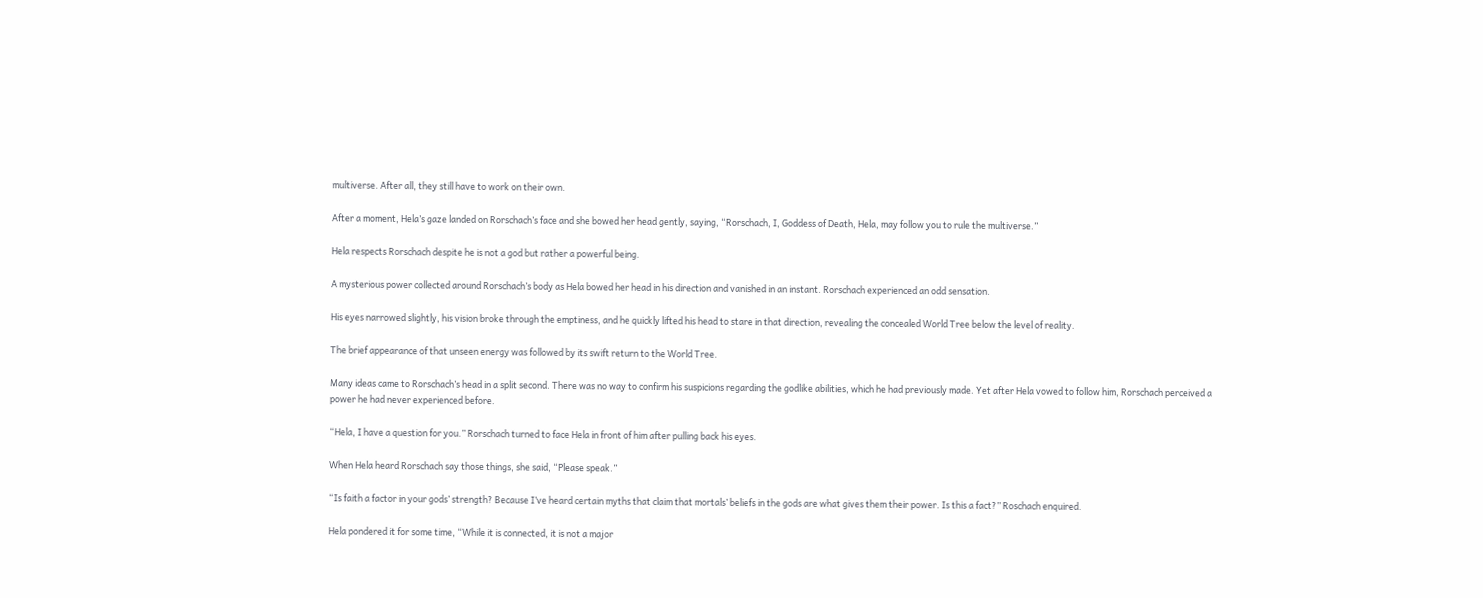multiverse. After all, they still have to work on their own.

After a moment, Hela’s gaze landed on Rorschach’s face and she bowed her head gently, saying, “Rorschach, I, Goddess of Death, Hela, may follow you to rule the multiverse.”

Hela respects Rorschach despite he is not a god but rather a powerful being.

A mysterious power collected around Rorschach’s body as Hela bowed her head in his direction and vanished in an instant. Rorschach experienced an odd sensation.

His eyes narrowed slightly, his vision broke through the emptiness, and he quickly lifted his head to stare in that direction, revealing the concealed World Tree below the level of reality.

The brief appearance of that unseen energy was followed by its swift return to the World Tree.

Many ideas came to Rorschach’s head in a split second. There was no way to confirm his suspicions regarding the godlike abilities, which he had previously made. Yet after Hela vowed to follow him, Rorschach perceived a power he had never experienced before.

“Hela, I have a question for you.” Rorschach turned to face Hela in front of him after pulling back his eyes.

When Hela heard Rorschach say those things, she said, “Please speak.”

“Is faith a factor in your gods’ strength? Because I’ve heard certain myths that claim that mortals’ beliefs in the gods are what gives them their power. Is this a fact?” Roschach enquired.

Hela pondered it for some time, “While it is connected, it is not a major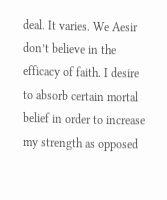deal. It varies. We Aesir don’t believe in the efficacy of faith. I desire to absorb certain mortal belief in order to increase my strength as opposed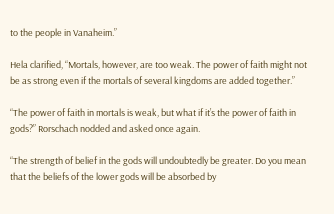to the people in Vanaheim.”

Hela clarified, “Mortals, however, are too weak. The power of faith might not be as strong even if the mortals of several kingdoms are added together.”

“The power of faith in mortals is weak, but what if it’s the power of faith in gods?” Rorschach nodded and asked once again.

“The strength of belief in the gods will undoubtedly be greater. Do you mean that the beliefs of the lower gods will be absorbed by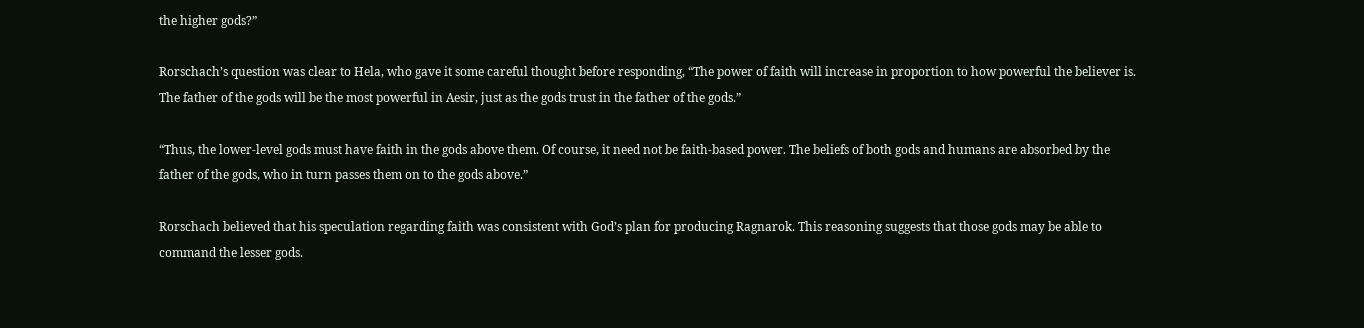the higher gods?”

Rorschach’s question was clear to Hela, who gave it some careful thought before responding, “The power of faith will increase in proportion to how powerful the believer is. The father of the gods will be the most powerful in Aesir, just as the gods trust in the father of the gods.”

“Thus, the lower-level gods must have faith in the gods above them. Of course, it need not be faith-based power. The beliefs of both gods and humans are absorbed by the father of the gods, who in turn passes them on to the gods above.”

Rorschach believed that his speculation regarding faith was consistent with God’s plan for producing Ragnarok. This reasoning suggests that those gods may be able to command the lesser gods.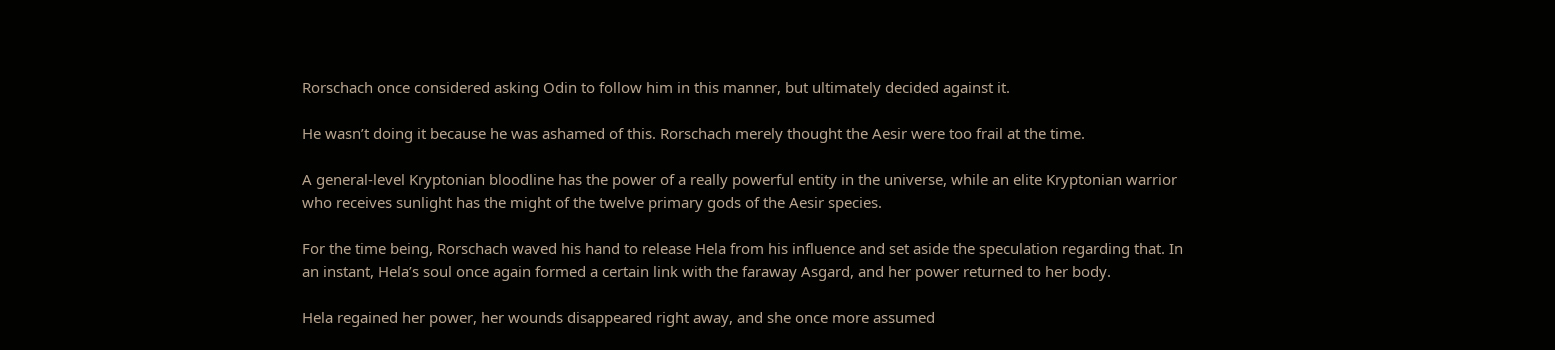Rorschach once considered asking Odin to follow him in this manner, but ultimately decided against it.

He wasn’t doing it because he was ashamed of this. Rorschach merely thought the Aesir were too frail at the time.

A general-level Kryptonian bloodline has the power of a really powerful entity in the universe, while an elite Kryptonian warrior who receives sunlight has the might of the twelve primary gods of the Aesir species.

For the time being, Rorschach waved his hand to release Hela from his influence and set aside the speculation regarding that. In an instant, Hela’s soul once again formed a certain link with the faraway Asgard, and her power returned to her body.

Hela regained her power, her wounds disappeared right away, and she once more assumed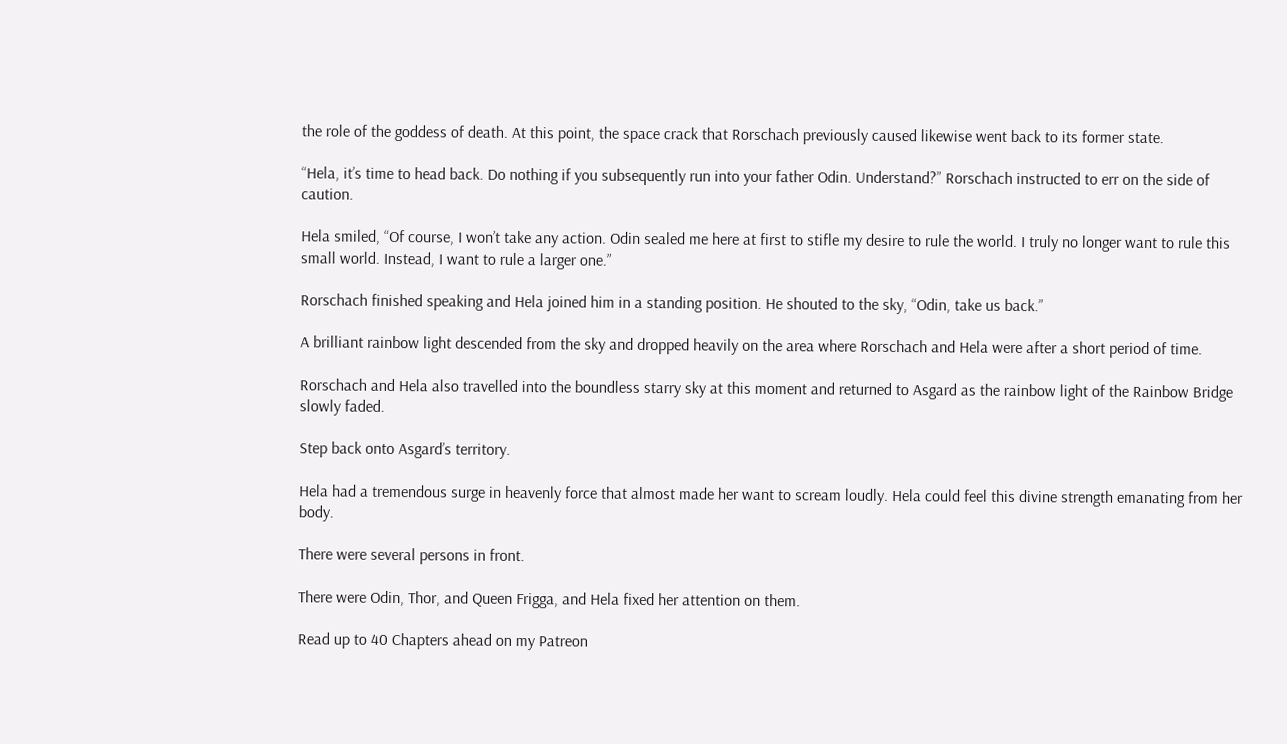the role of the goddess of death. At this point, the space crack that Rorschach previously caused likewise went back to its former state.

“Hela, it’s time to head back. Do nothing if you subsequently run into your father Odin. Understand?” Rorschach instructed to err on the side of caution.

Hela smiled, “Of course, I won’t take any action. Odin sealed me here at first to stifle my desire to rule the world. I truly no longer want to rule this small world. Instead, I want to rule a larger one.”

Rorschach finished speaking and Hela joined him in a standing position. He shouted to the sky, “Odin, take us back.”

A brilliant rainbow light descended from the sky and dropped heavily on the area where Rorschach and Hela were after a short period of time.

Rorschach and Hela also travelled into the boundless starry sky at this moment and returned to Asgard as the rainbow light of the Rainbow Bridge slowly faded.

Step back onto Asgard’s territory.

Hela had a tremendous surge in heavenly force that almost made her want to scream loudly. Hela could feel this divine strength emanating from her body.

There were several persons in front.

There were Odin, Thor, and Queen Frigga, and Hela fixed her attention on them.

Read up to 40 Chapters ahead on my Patreon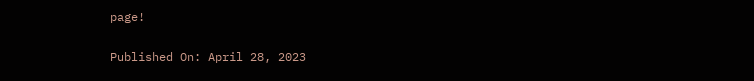page!

Published On: April 28, 2023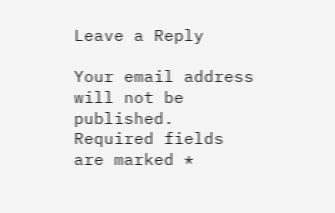Leave a Reply

Your email address will not be published. Required fields are marked *